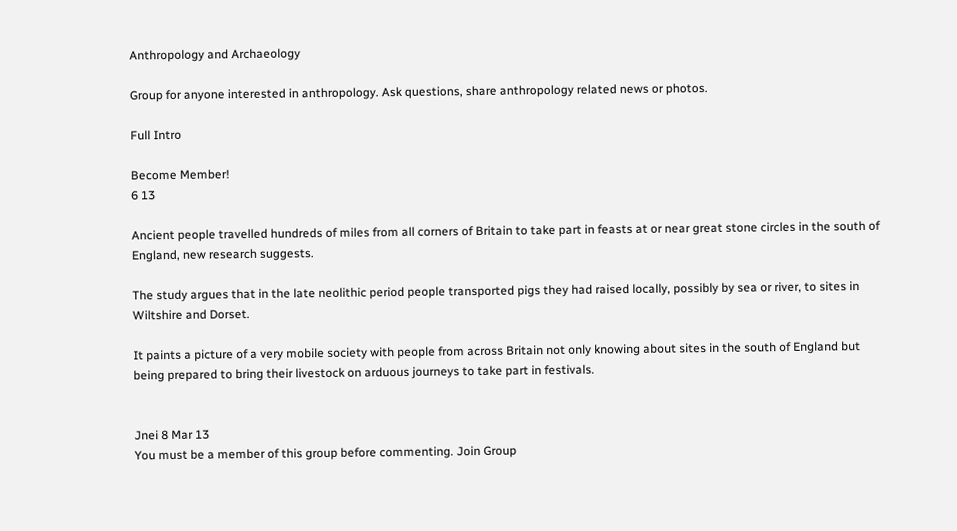Anthropology and Archaeology

Group for anyone interested in anthropology. Ask questions, share anthropology related news or photos.

Full Intro

Become Member!
6 13

Ancient people travelled hundreds of miles from all corners of Britain to take part in feasts at or near great stone circles in the south of England, new research suggests.

The study argues that in the late neolithic period people transported pigs they had raised locally, possibly by sea or river, to sites in Wiltshire and Dorset.

It paints a picture of a very mobile society with people from across Britain not only knowing about sites in the south of England but being prepared to bring their livestock on arduous journeys to take part in festivals.


Jnei 8 Mar 13
You must be a member of this group before commenting. Join Group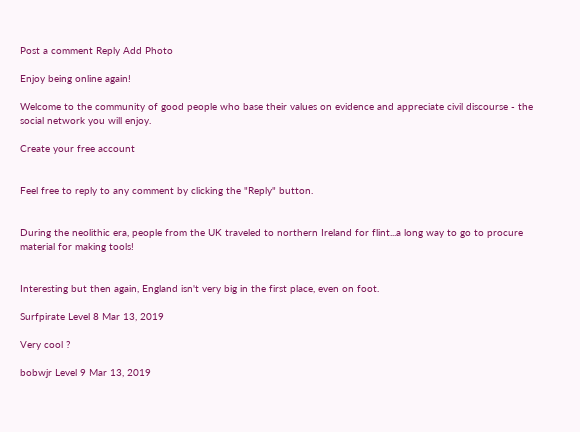Post a comment Reply Add Photo

Enjoy being online again!

Welcome to the community of good people who base their values on evidence and appreciate civil discourse - the social network you will enjoy.

Create your free account


Feel free to reply to any comment by clicking the "Reply" button.


During the neolithic era, people from the UK traveled to northern Ireland for flint...a long way to go to procure material for making tools!


Interesting but then again, England isn't very big in the first place, even on foot.

Surfpirate Level 8 Mar 13, 2019

Very cool ?

bobwjr Level 9 Mar 13, 2019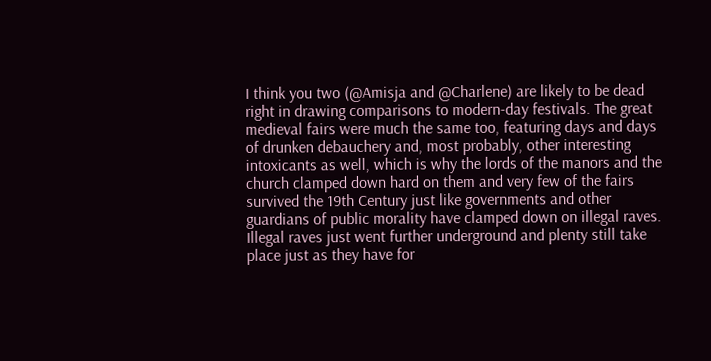I think you two (@Amisja and @Charlene) are likely to be dead right in drawing comparisons to modern-day festivals. The great medieval fairs were much the same too, featuring days and days of drunken debauchery and, most probably, other interesting intoxicants as well, which is why the lords of the manors and the church clamped down hard on them and very few of the fairs survived the 19th Century just like governments and other guardians of public morality have clamped down on illegal raves. Illegal raves just went further underground and plenty still take place just as they have for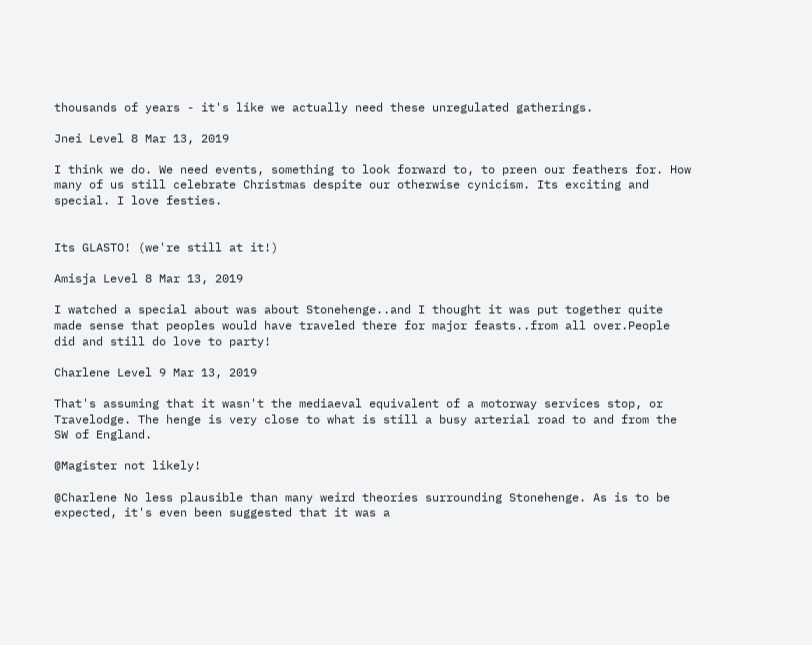thousands of years - it's like we actually need these unregulated gatherings.

Jnei Level 8 Mar 13, 2019

I think we do. We need events, something to look forward to, to preen our feathers for. How many of us still celebrate Christmas despite our otherwise cynicism. Its exciting and special. I love festies.


Its GLASTO! (we're still at it!)

Amisja Level 8 Mar 13, 2019

I watched a special about was about Stonehenge..and I thought it was put together quite made sense that peoples would have traveled there for major feasts..from all over.People did and still do love to party!

Charlene Level 9 Mar 13, 2019

That's assuming that it wasn't the mediaeval equivalent of a motorway services stop, or Travelodge. The henge is very close to what is still a busy arterial road to and from the SW of England.

@Magister not likely!

@Charlene No less plausible than many weird theories surrounding Stonehenge. As is to be expected, it's even been suggested that it was a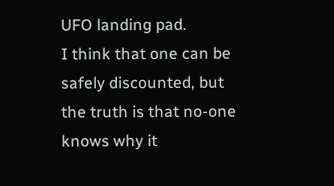UFO landing pad.
I think that one can be safely discounted, but the truth is that no-one knows why it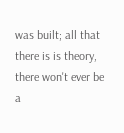was built; all that there is is theory, there won't ever be a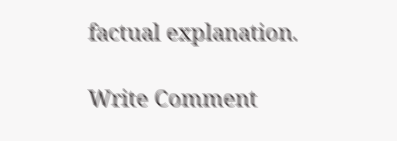factual explanation.

Write Comment